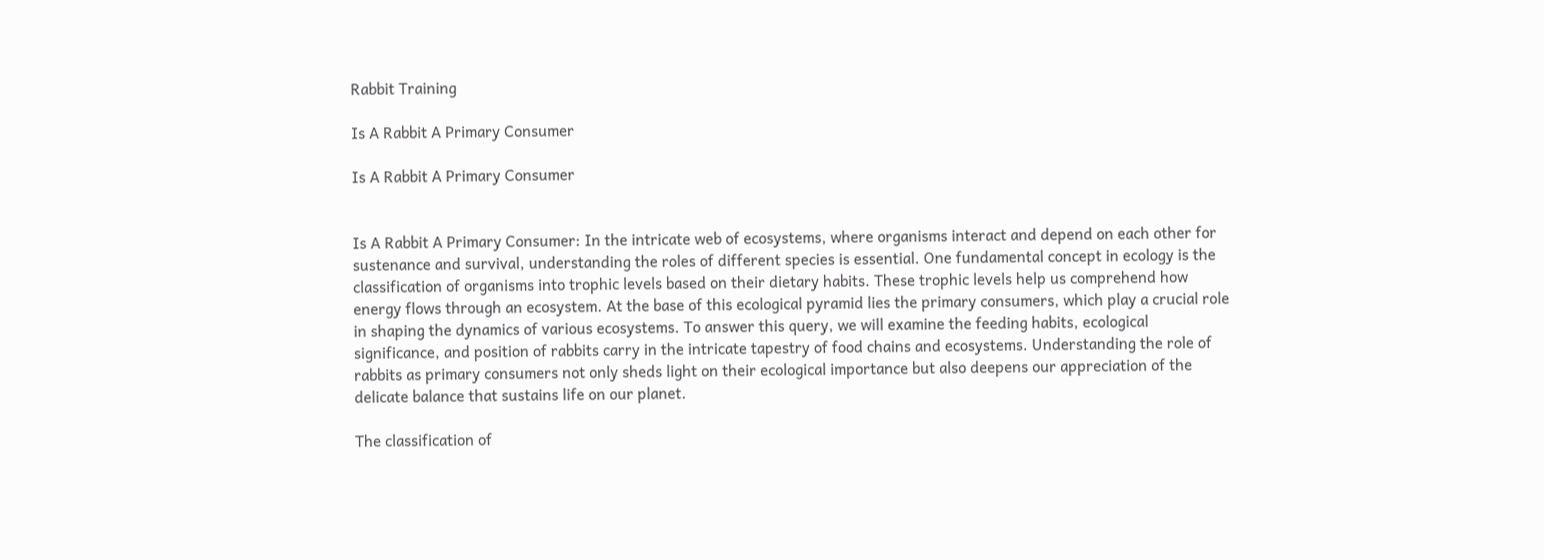Rabbit Training

Is A Rabbit A Primary Consumer

Is A Rabbit A Primary Consumer


Is A Rabbit A Primary Consumer: In the intricate web of ecosystems, where organisms interact and depend on each other for sustenance and survival, understanding the roles of different species is essential. One fundamental concept in ecology is the classification of organisms into trophic levels based on their dietary habits. These trophic levels help us comprehend how energy flows through an ecosystem. At the base of this ecological pyramid lies the primary consumers, which play a crucial role in shaping the dynamics of various ecosystems. To answer this query, we will examine the feeding habits, ecological significance, and position of rabbits carry in the intricate tapestry of food chains and ecosystems. Understanding the role of rabbits as primary consumers not only sheds light on their ecological importance but also deepens our appreciation of the delicate balance that sustains life on our planet.

The classification of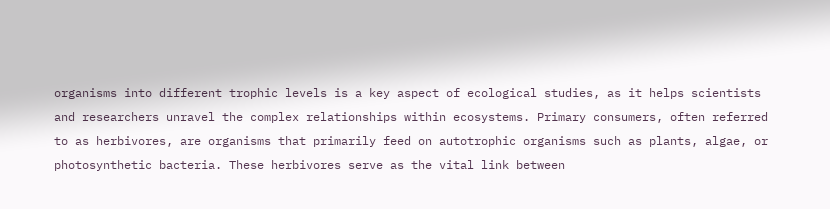organisms into different trophic levels is a key aspect of ecological studies, as it helps scientists and researchers unravel the complex relationships within ecosystems. Primary consumers, often referred to as herbivores, are organisms that primarily feed on autotrophic organisms such as plants, algae, or photosynthetic bacteria. These herbivores serve as the vital link between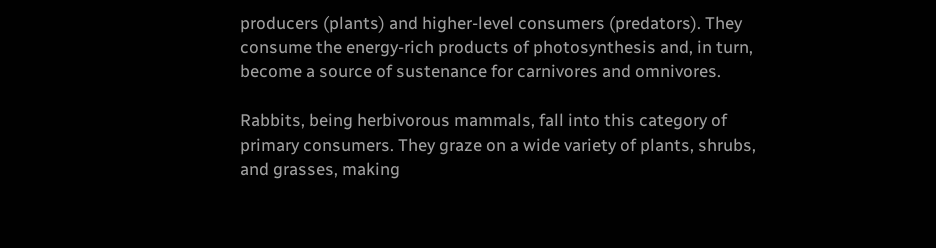producers (plants) and higher-level consumers (predators). They consume the energy-rich products of photosynthesis and, in turn, become a source of sustenance for carnivores and omnivores.

Rabbits, being herbivorous mammals, fall into this category of primary consumers. They graze on a wide variety of plants, shrubs, and grasses, making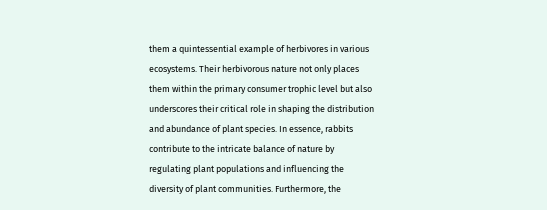them a quintessential example of herbivores in various ecosystems. Their herbivorous nature not only places them within the primary consumer trophic level but also underscores their critical role in shaping the distribution and abundance of plant species. In essence, rabbits contribute to the intricate balance of nature by regulating plant populations and influencing the diversity of plant communities. Furthermore, the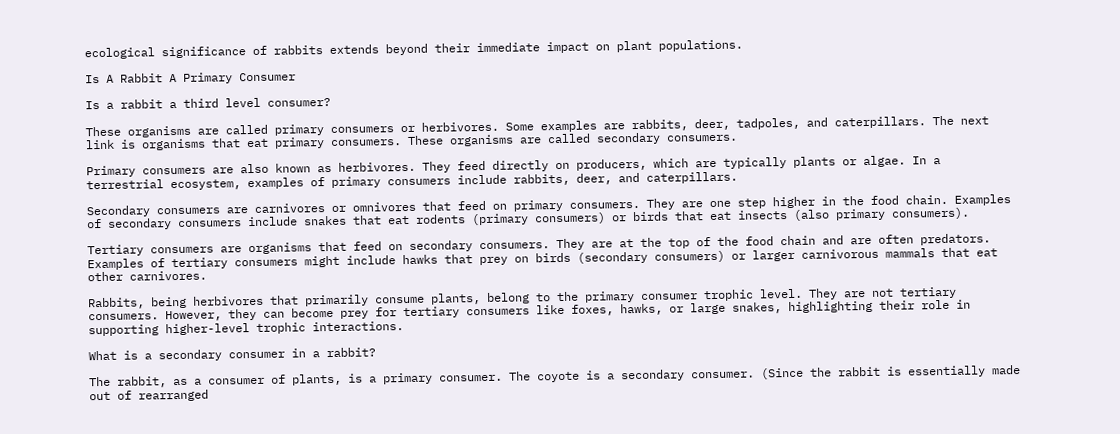ecological significance of rabbits extends beyond their immediate impact on plant populations.

Is A Rabbit A Primary Consumer

Is a rabbit a third level consumer?

These organisms are called primary consumers or herbivores. Some examples are rabbits, deer, tadpoles, and caterpillars. The next link is organisms that eat primary consumers. These organisms are called secondary consumers.

Primary consumers are also known as herbivores. They feed directly on producers, which are typically plants or algae. In a terrestrial ecosystem, examples of primary consumers include rabbits, deer, and caterpillars.

Secondary consumers are carnivores or omnivores that feed on primary consumers. They are one step higher in the food chain. Examples of secondary consumers include snakes that eat rodents (primary consumers) or birds that eat insects (also primary consumers).

Tertiary consumers are organisms that feed on secondary consumers. They are at the top of the food chain and are often predators. Examples of tertiary consumers might include hawks that prey on birds (secondary consumers) or larger carnivorous mammals that eat other carnivores.

Rabbits, being herbivores that primarily consume plants, belong to the primary consumer trophic level. They are not tertiary consumers. However, they can become prey for tertiary consumers like foxes, hawks, or large snakes, highlighting their role in supporting higher-level trophic interactions.

What is a secondary consumer in a rabbit?

The rabbit, as a consumer of plants, is a primary consumer. The coyote is a secondary consumer. (Since the rabbit is essentially made out of rearranged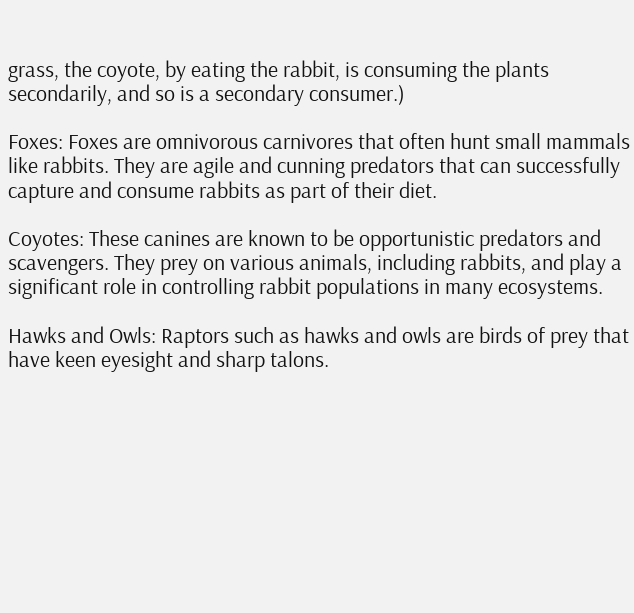grass, the coyote, by eating the rabbit, is consuming the plants secondarily, and so is a secondary consumer.)

Foxes: Foxes are omnivorous carnivores that often hunt small mammals like rabbits. They are agile and cunning predators that can successfully capture and consume rabbits as part of their diet.

Coyotes: These canines are known to be opportunistic predators and scavengers. They prey on various animals, including rabbits, and play a significant role in controlling rabbit populations in many ecosystems.

Hawks and Owls: Raptors such as hawks and owls are birds of prey that have keen eyesight and sharp talons.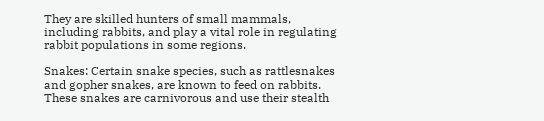They are skilled hunters of small mammals, including rabbits, and play a vital role in regulating rabbit populations in some regions.

Snakes: Certain snake species, such as rattlesnakes and gopher snakes, are known to feed on rabbits. These snakes are carnivorous and use their stealth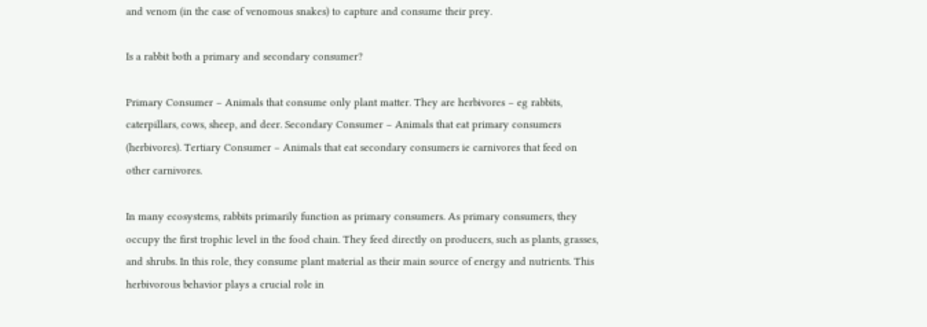and venom (in the case of venomous snakes) to capture and consume their prey.

Is a rabbit both a primary and secondary consumer?

Primary Consumer – Animals that consume only plant matter. They are herbivores – eg rabbits, caterpillars, cows, sheep, and deer. Secondary Consumer – Animals that eat primary consumers (herbivores). Tertiary Consumer – Animals that eat secondary consumers ie carnivores that feed on other carnivores.

In many ecosystems, rabbits primarily function as primary consumers. As primary consumers, they occupy the first trophic level in the food chain. They feed directly on producers, such as plants, grasses, and shrubs. In this role, they consume plant material as their main source of energy and nutrients. This herbivorous behavior plays a crucial role in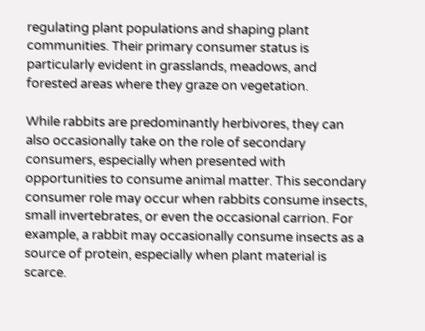regulating plant populations and shaping plant communities. Their primary consumer status is particularly evident in grasslands, meadows, and forested areas where they graze on vegetation.

While rabbits are predominantly herbivores, they can also occasionally take on the role of secondary consumers, especially when presented with opportunities to consume animal matter. This secondary consumer role may occur when rabbits consume insects, small invertebrates, or even the occasional carrion. For example, a rabbit may occasionally consume insects as a source of protein, especially when plant material is scarce.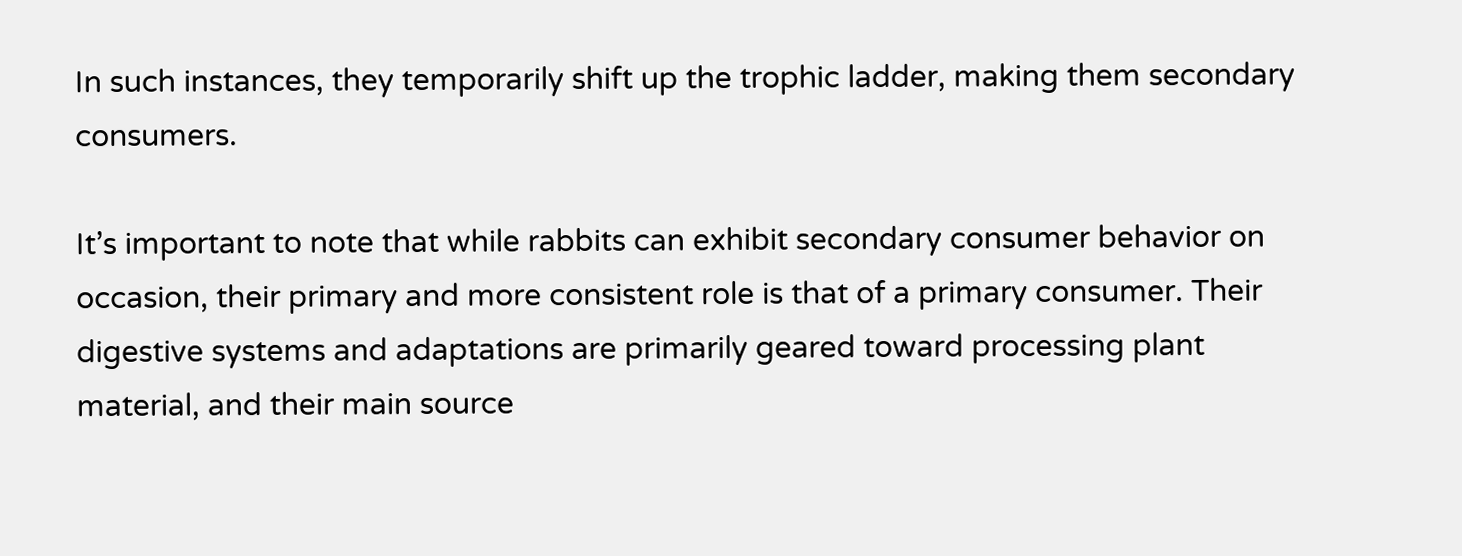In such instances, they temporarily shift up the trophic ladder, making them secondary consumers.

It’s important to note that while rabbits can exhibit secondary consumer behavior on occasion, their primary and more consistent role is that of a primary consumer. Their digestive systems and adaptations are primarily geared toward processing plant material, and their main source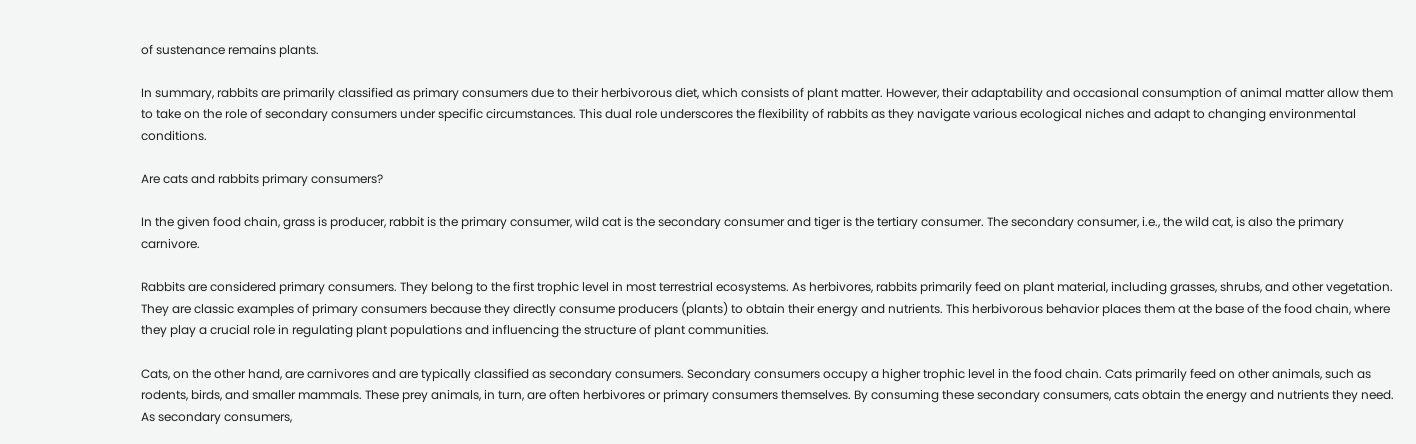of sustenance remains plants.

In summary, rabbits are primarily classified as primary consumers due to their herbivorous diet, which consists of plant matter. However, their adaptability and occasional consumption of animal matter allow them to take on the role of secondary consumers under specific circumstances. This dual role underscores the flexibility of rabbits as they navigate various ecological niches and adapt to changing environmental conditions.

Are cats and rabbits primary consumers?

In the given food chain, grass is producer, rabbit is the primary consumer, wild cat is the secondary consumer and tiger is the tertiary consumer. The secondary consumer, i.e., the wild cat, is also the primary carnivore.

Rabbits are considered primary consumers. They belong to the first trophic level in most terrestrial ecosystems. As herbivores, rabbits primarily feed on plant material, including grasses, shrubs, and other vegetation. They are classic examples of primary consumers because they directly consume producers (plants) to obtain their energy and nutrients. This herbivorous behavior places them at the base of the food chain, where they play a crucial role in regulating plant populations and influencing the structure of plant communities.

Cats, on the other hand, are carnivores and are typically classified as secondary consumers. Secondary consumers occupy a higher trophic level in the food chain. Cats primarily feed on other animals, such as rodents, birds, and smaller mammals. These prey animals, in turn, are often herbivores or primary consumers themselves. By consuming these secondary consumers, cats obtain the energy and nutrients they need. As secondary consumers,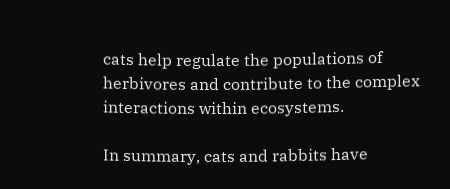cats help regulate the populations of herbivores and contribute to the complex interactions within ecosystems.

In summary, cats and rabbits have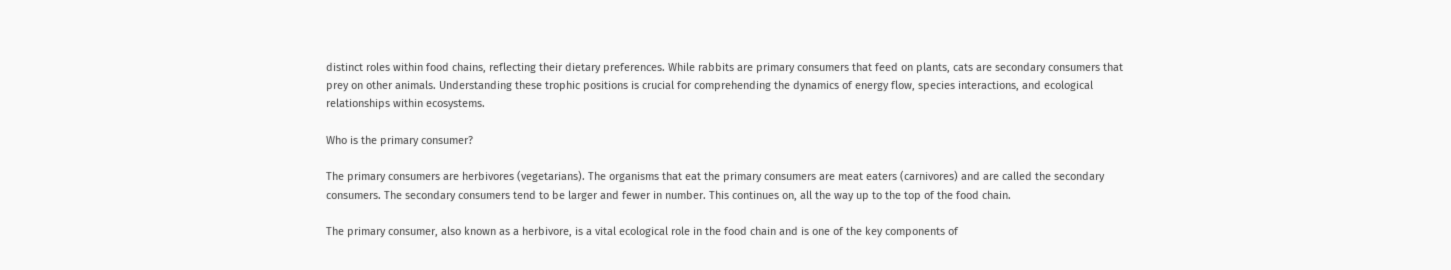distinct roles within food chains, reflecting their dietary preferences. While rabbits are primary consumers that feed on plants, cats are secondary consumers that prey on other animals. Understanding these trophic positions is crucial for comprehending the dynamics of energy flow, species interactions, and ecological relationships within ecosystems.

Who is the primary consumer?

The primary consumers are herbivores (vegetarians). The organisms that eat the primary consumers are meat eaters (carnivores) and are called the secondary consumers. The secondary consumers tend to be larger and fewer in number. This continues on, all the way up to the top of the food chain.

The primary consumer, also known as a herbivore, is a vital ecological role in the food chain and is one of the key components of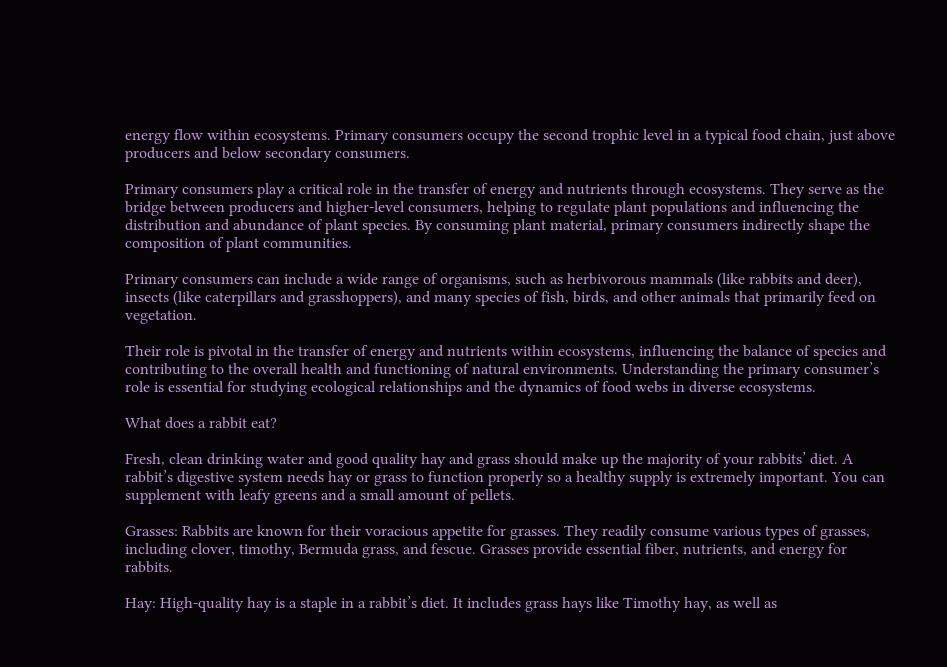energy flow within ecosystems. Primary consumers occupy the second trophic level in a typical food chain, just above producers and below secondary consumers.

Primary consumers play a critical role in the transfer of energy and nutrients through ecosystems. They serve as the bridge between producers and higher-level consumers, helping to regulate plant populations and influencing the distribution and abundance of plant species. By consuming plant material, primary consumers indirectly shape the composition of plant communities.

Primary consumers can include a wide range of organisms, such as herbivorous mammals (like rabbits and deer), insects (like caterpillars and grasshoppers), and many species of fish, birds, and other animals that primarily feed on vegetation.

Their role is pivotal in the transfer of energy and nutrients within ecosystems, influencing the balance of species and contributing to the overall health and functioning of natural environments. Understanding the primary consumer’s role is essential for studying ecological relationships and the dynamics of food webs in diverse ecosystems.

What does a rabbit eat?

Fresh, clean drinking water and good quality hay and grass should make up the majority of your rabbits’ diet. A rabbit’s digestive system needs hay or grass to function properly so a healthy supply is extremely important. You can supplement with leafy greens and a small amount of pellets.

Grasses: Rabbits are known for their voracious appetite for grasses. They readily consume various types of grasses, including clover, timothy, Bermuda grass, and fescue. Grasses provide essential fiber, nutrients, and energy for rabbits.

Hay: High-quality hay is a staple in a rabbit’s diet. It includes grass hays like Timothy hay, as well as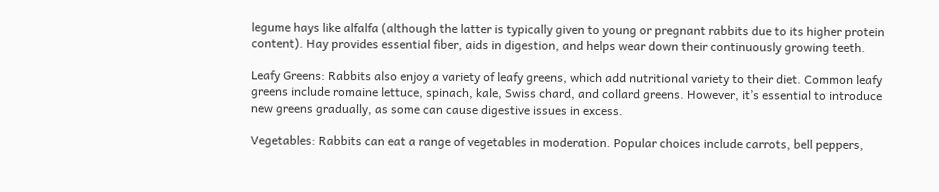legume hays like alfalfa (although the latter is typically given to young or pregnant rabbits due to its higher protein content). Hay provides essential fiber, aids in digestion, and helps wear down their continuously growing teeth.

Leafy Greens: Rabbits also enjoy a variety of leafy greens, which add nutritional variety to their diet. Common leafy greens include romaine lettuce, spinach, kale, Swiss chard, and collard greens. However, it’s essential to introduce new greens gradually, as some can cause digestive issues in excess.

Vegetables: Rabbits can eat a range of vegetables in moderation. Popular choices include carrots, bell peppers,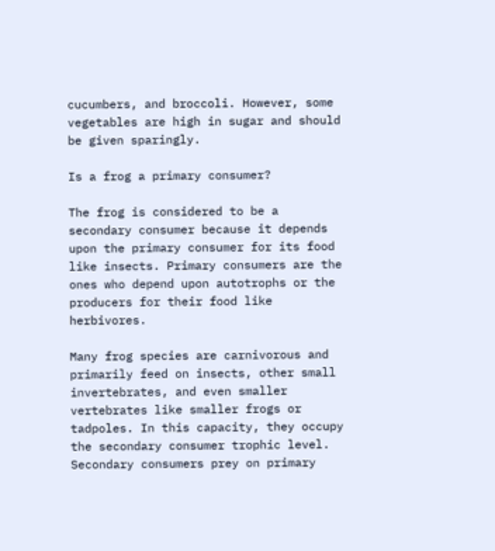cucumbers, and broccoli. However, some vegetables are high in sugar and should be given sparingly.

Is a frog a primary consumer?

The frog is considered to be a secondary consumer because it depends upon the primary consumer for its food like insects. Primary consumers are the ones who depend upon autotrophs or the producers for their food like herbivores.

Many frog species are carnivorous and primarily feed on insects, other small invertebrates, and even smaller vertebrates like smaller frogs or tadpoles. In this capacity, they occupy the secondary consumer trophic level. Secondary consumers prey on primary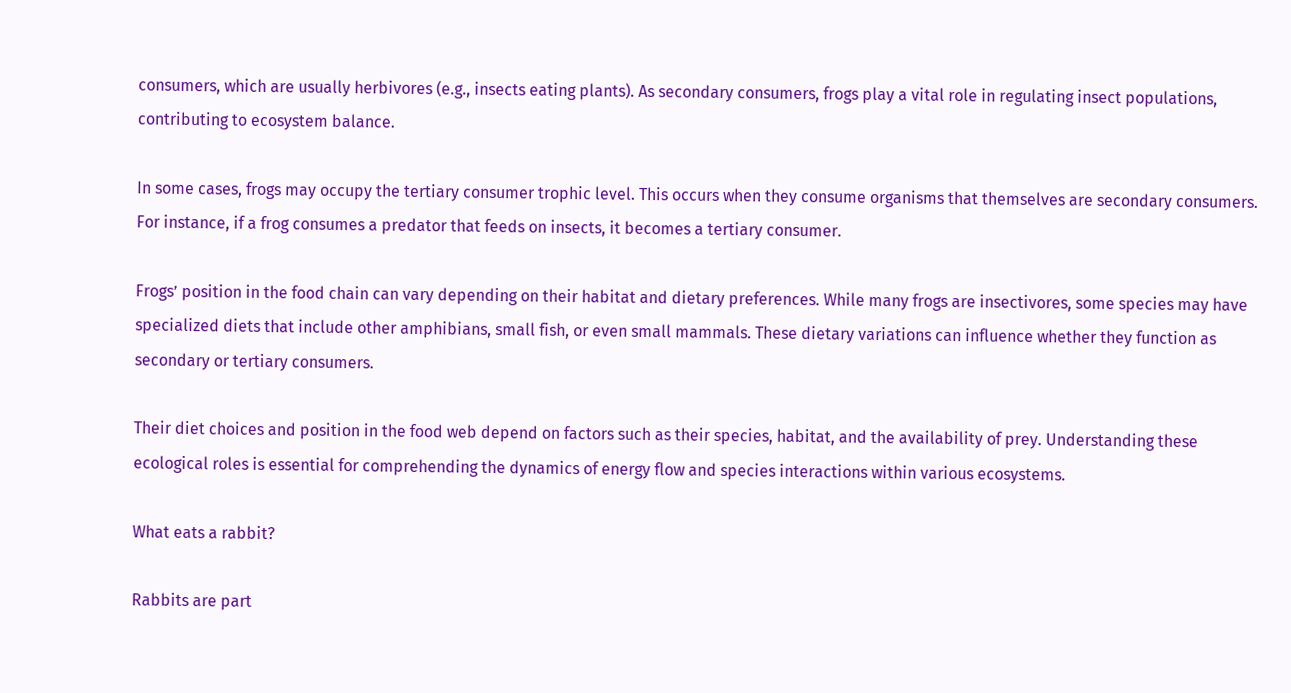consumers, which are usually herbivores (e.g., insects eating plants). As secondary consumers, frogs play a vital role in regulating insect populations, contributing to ecosystem balance.

In some cases, frogs may occupy the tertiary consumer trophic level. This occurs when they consume organisms that themselves are secondary consumers. For instance, if a frog consumes a predator that feeds on insects, it becomes a tertiary consumer.

Frogs’ position in the food chain can vary depending on their habitat and dietary preferences. While many frogs are insectivores, some species may have specialized diets that include other amphibians, small fish, or even small mammals. These dietary variations can influence whether they function as secondary or tertiary consumers.

Their diet choices and position in the food web depend on factors such as their species, habitat, and the availability of prey. Understanding these ecological roles is essential for comprehending the dynamics of energy flow and species interactions within various ecosystems.

What eats a rabbit?

Rabbits are part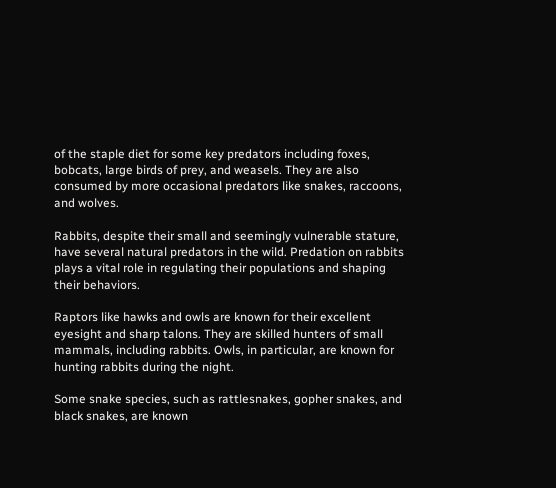of the staple diet for some key predators including foxes, bobcats, large birds of prey, and weasels. They are also consumed by more occasional predators like snakes, raccoons, and wolves.

Rabbits, despite their small and seemingly vulnerable stature, have several natural predators in the wild. Predation on rabbits plays a vital role in regulating their populations and shaping their behaviors.

Raptors like hawks and owls are known for their excellent eyesight and sharp talons. They are skilled hunters of small mammals, including rabbits. Owls, in particular, are known for hunting rabbits during the night.

Some snake species, such as rattlesnakes, gopher snakes, and black snakes, are known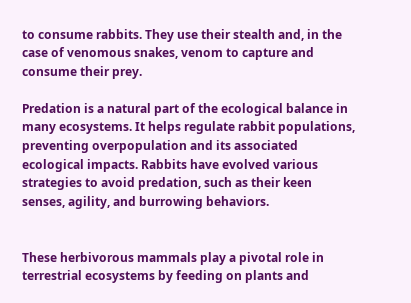to consume rabbits. They use their stealth and, in the case of venomous snakes, venom to capture and consume their prey.

Predation is a natural part of the ecological balance in many ecosystems. It helps regulate rabbit populations, preventing overpopulation and its associated ecological impacts. Rabbits have evolved various strategies to avoid predation, such as their keen senses, agility, and burrowing behaviors.


These herbivorous mammals play a pivotal role in terrestrial ecosystems by feeding on plants and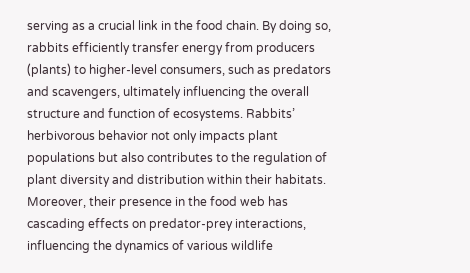serving as a crucial link in the food chain. By doing so, rabbits efficiently transfer energy from producers (plants) to higher-level consumers, such as predators and scavengers, ultimately influencing the overall structure and function of ecosystems. Rabbits’ herbivorous behavior not only impacts plant populations but also contributes to the regulation of plant diversity and distribution within their habitats. Moreover, their presence in the food web has cascading effects on predator-prey interactions, influencing the dynamics of various wildlife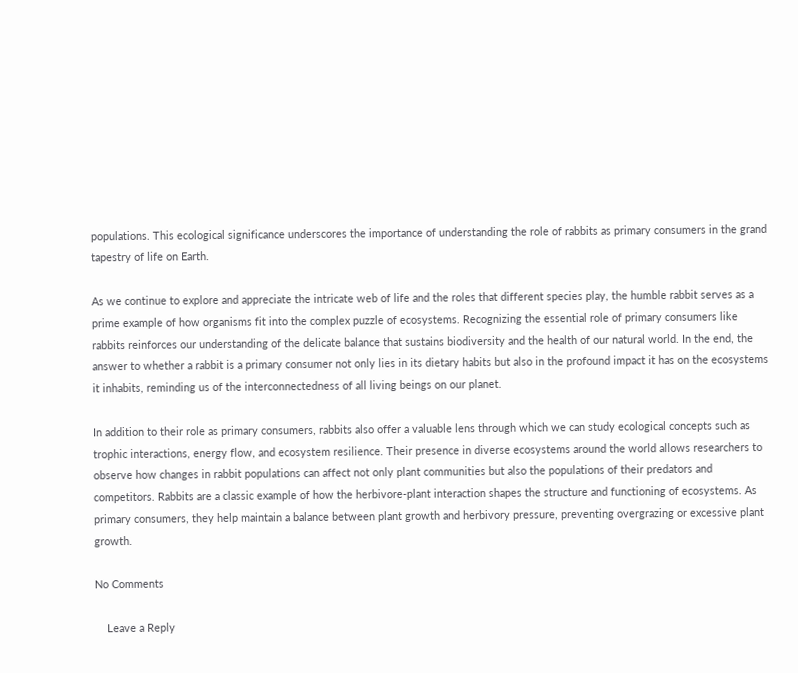populations. This ecological significance underscores the importance of understanding the role of rabbits as primary consumers in the grand tapestry of life on Earth.

As we continue to explore and appreciate the intricate web of life and the roles that different species play, the humble rabbit serves as a prime example of how organisms fit into the complex puzzle of ecosystems. Recognizing the essential role of primary consumers like rabbits reinforces our understanding of the delicate balance that sustains biodiversity and the health of our natural world. In the end, the answer to whether a rabbit is a primary consumer not only lies in its dietary habits but also in the profound impact it has on the ecosystems it inhabits, reminding us of the interconnectedness of all living beings on our planet.

In addition to their role as primary consumers, rabbits also offer a valuable lens through which we can study ecological concepts such as trophic interactions, energy flow, and ecosystem resilience. Their presence in diverse ecosystems around the world allows researchers to observe how changes in rabbit populations can affect not only plant communities but also the populations of their predators and competitors. Rabbits are a classic example of how the herbivore-plant interaction shapes the structure and functioning of ecosystems. As primary consumers, they help maintain a balance between plant growth and herbivory pressure, preventing overgrazing or excessive plant growth.

No Comments

    Leave a Reply